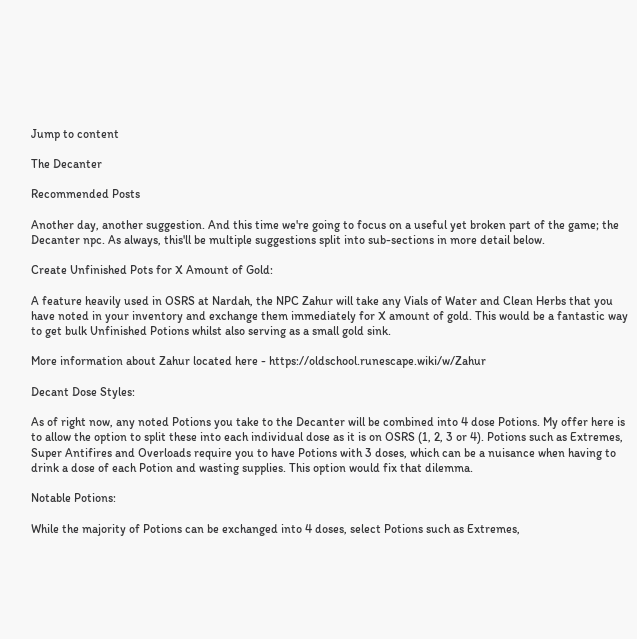Jump to content

The Decanter

Recommended Posts

Another day, another suggestion. And this time we're going to focus on a useful yet broken part of the game; the Decanter npc. As always, this'll be multiple suggestions split into sub-sections in more detail below.

Create Unfinished Pots for X Amount of Gold:

A feature heavily used in OSRS at Nardah, the NPC Zahur will take any Vials of Water and Clean Herbs that you have noted in your inventory and exchange them immediately for X amount of gold. This would be a fantastic way to get bulk Unfinished Potions whilst also serving as a small gold sink.

More information about Zahur located here - https://oldschool.runescape.wiki/w/Zahur

Decant Dose Styles:

As of right now, any noted Potions you take to the Decanter will be combined into 4 dose Potions. My offer here is to allow the option to split these into each individual dose as it is on OSRS (1, 2, 3 or 4). Potions such as Extremes, Super Antifires and Overloads require you to have Potions with 3 doses, which can be a nuisance when having to drink a dose of each Potion and wasting supplies. This option would fix that dilemma.

Notable Potions:

While the majority of Potions can be exchanged into 4 doses, select Potions such as Extremes,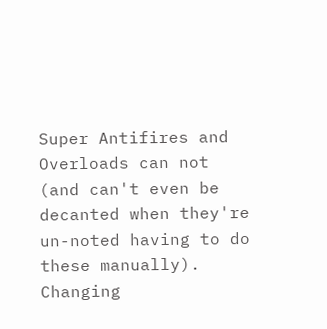Super Antifires and Overloads can not (and can't even be decanted when they're un-noted having to do these manually). Changing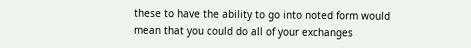these to have the ability to go into noted form would mean that you could do all of your exchanges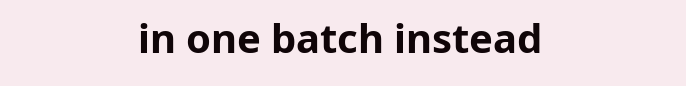in one batch instead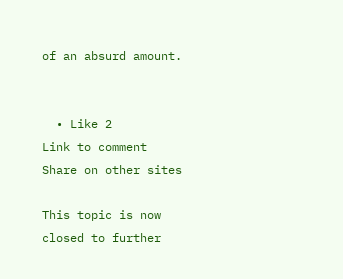of an absurd amount.


  • Like 2
Link to comment
Share on other sites

This topic is now closed to further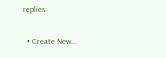replies.

  • Create New...